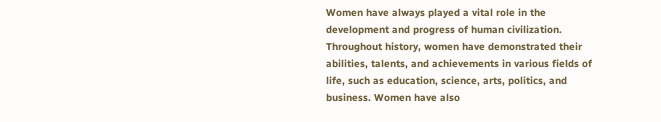Women have always played a vital role in the development and progress of human civilization. Throughout history, women have demonstrated their abilities, talents, and achievements in various fields of life, such as education, science, arts, politics, and business. Women have also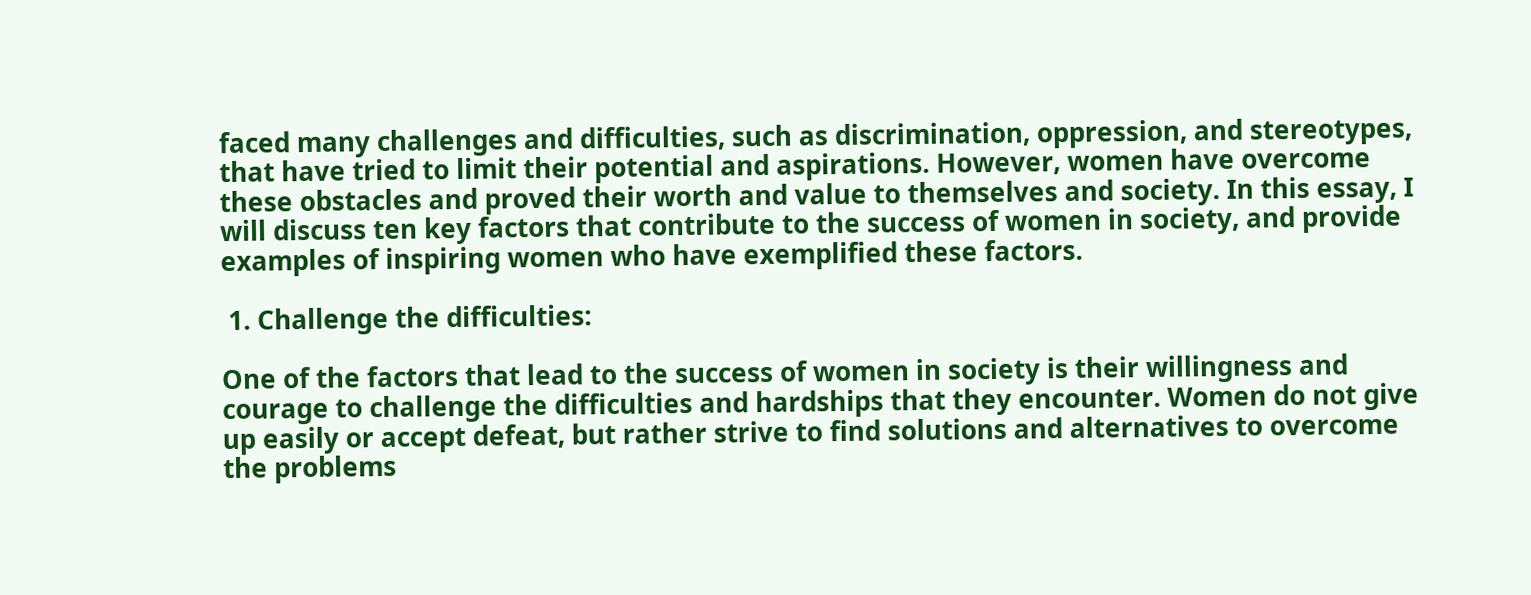faced many challenges and difficulties, such as discrimination, oppression, and stereotypes, that have tried to limit their potential and aspirations. However, women have overcome these obstacles and proved their worth and value to themselves and society. In this essay, I will discuss ten key factors that contribute to the success of women in society, and provide examples of inspiring women who have exemplified these factors.

 1. Challenge the difficulties:

One of the factors that lead to the success of women in society is their willingness and courage to challenge the difficulties and hardships that they encounter. Women do not give up easily or accept defeat, but rather strive to find solutions and alternatives to overcome the problems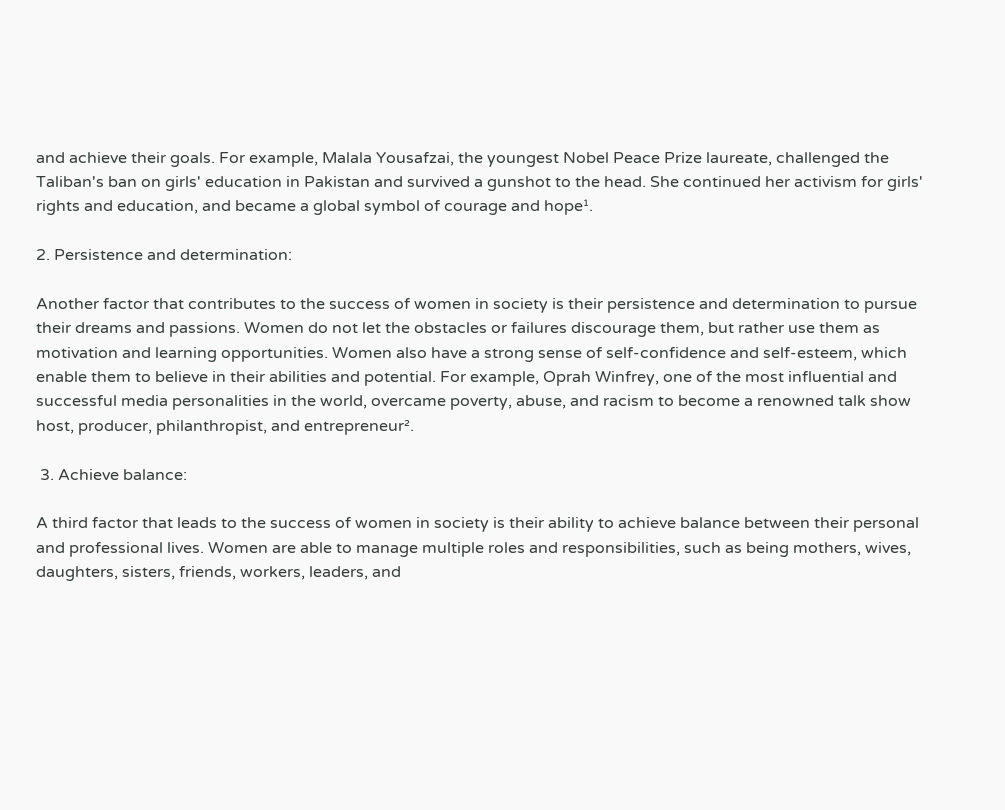and achieve their goals. For example, Malala Yousafzai, the youngest Nobel Peace Prize laureate, challenged the Taliban's ban on girls' education in Pakistan and survived a gunshot to the head. She continued her activism for girls' rights and education, and became a global symbol of courage and hope¹.

2. Persistence and determination:

Another factor that contributes to the success of women in society is their persistence and determination to pursue their dreams and passions. Women do not let the obstacles or failures discourage them, but rather use them as motivation and learning opportunities. Women also have a strong sense of self-confidence and self-esteem, which enable them to believe in their abilities and potential. For example, Oprah Winfrey, one of the most influential and successful media personalities in the world, overcame poverty, abuse, and racism to become a renowned talk show host, producer, philanthropist, and entrepreneur².

 3. Achieve balance:

A third factor that leads to the success of women in society is their ability to achieve balance between their personal and professional lives. Women are able to manage multiple roles and responsibilities, such as being mothers, wives, daughters, sisters, friends, workers, leaders, and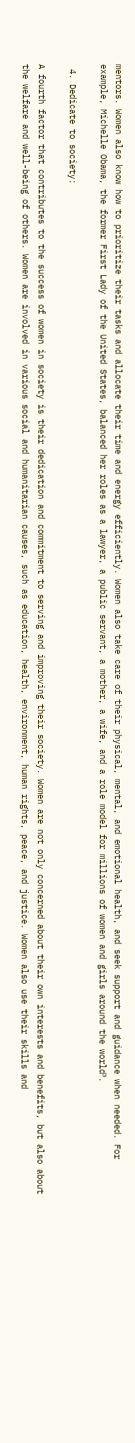mentors. Women also know how to prioritize their tasks and allocate their time and energy efficiently. Women also take care of their physical, mental, and emotional health, and seek support and guidance when needed. For example, Michelle Obama, the former First Lady of the United States, balanced her roles as a lawyer, a public servant, a mother, a wife, and a role model for millions of women and girls around the world³.

 4. Dedicate to society:

A fourth factor that contributes to the success of women in society is their dedication and commitment to serving and improving their society. Women are not only concerned about their own interests and benefits, but also about the welfare and well-being of others. Women are involved in various social and humanitarian causes, such as education, health, environment, human rights, peace, and justice. Women also use their skills and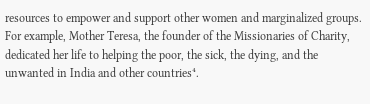resources to empower and support other women and marginalized groups. For example, Mother Teresa, the founder of the Missionaries of Charity, dedicated her life to helping the poor, the sick, the dying, and the unwanted in India and other countries⁴.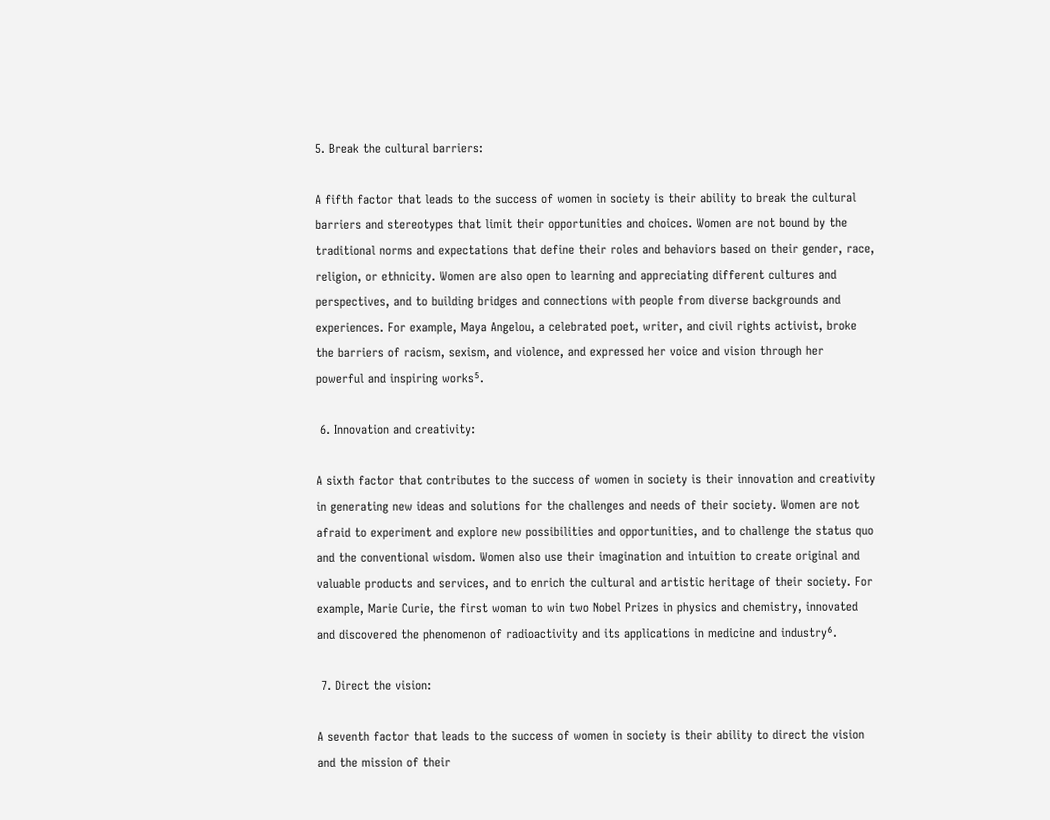5. Break the cultural barriers:

A fifth factor that leads to the success of women in society is their ability to break the cultural barriers and stereotypes that limit their opportunities and choices. Women are not bound by the traditional norms and expectations that define their roles and behaviors based on their gender, race, religion, or ethnicity. Women are also open to learning and appreciating different cultures and perspectives, and to building bridges and connections with people from diverse backgrounds and experiences. For example, Maya Angelou, a celebrated poet, writer, and civil rights activist, broke the barriers of racism, sexism, and violence, and expressed her voice and vision through her powerful and inspiring works⁵.

 6. Innovation and creativity:

A sixth factor that contributes to the success of women in society is their innovation and creativity in generating new ideas and solutions for the challenges and needs of their society. Women are not afraid to experiment and explore new possibilities and opportunities, and to challenge the status quo and the conventional wisdom. Women also use their imagination and intuition to create original and valuable products and services, and to enrich the cultural and artistic heritage of their society. For example, Marie Curie, the first woman to win two Nobel Prizes in physics and chemistry, innovated and discovered the phenomenon of radioactivity and its applications in medicine and industry⁶.

 7. Direct the vision:

A seventh factor that leads to the success of women in society is their ability to direct the vision and the mission of their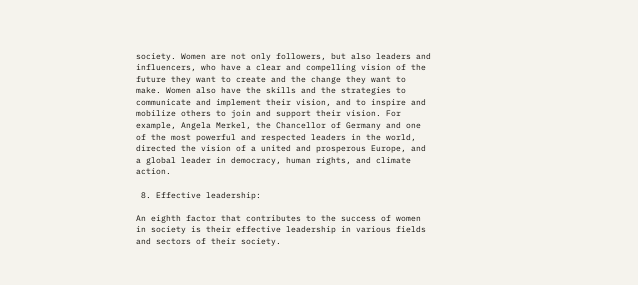society. Women are not only followers, but also leaders and influencers, who have a clear and compelling vision of the future they want to create and the change they want to make. Women also have the skills and the strategies to communicate and implement their vision, and to inspire and mobilize others to join and support their vision. For example, Angela Merkel, the Chancellor of Germany and one of the most powerful and respected leaders in the world, directed the vision of a united and prosperous Europe, and a global leader in democracy, human rights, and climate action.

 8. Effective leadership:

An eighth factor that contributes to the success of women in society is their effective leadership in various fields and sectors of their society.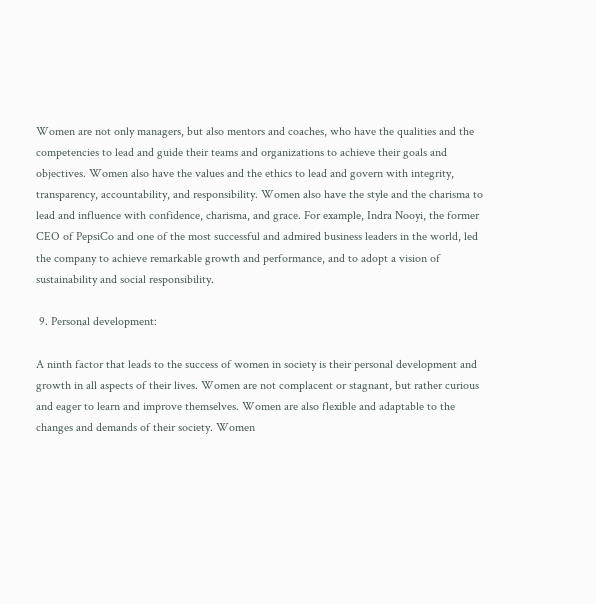Women are not only managers, but also mentors and coaches, who have the qualities and the competencies to lead and guide their teams and organizations to achieve their goals and objectives. Women also have the values and the ethics to lead and govern with integrity, transparency, accountability, and responsibility. Women also have the style and the charisma to lead and influence with confidence, charisma, and grace. For example, Indra Nooyi, the former CEO of PepsiCo and one of the most successful and admired business leaders in the world, led the company to achieve remarkable growth and performance, and to adopt a vision of sustainability and social responsibility.

 9. Personal development:

A ninth factor that leads to the success of women in society is their personal development and growth in all aspects of their lives. Women are not complacent or stagnant, but rather curious and eager to learn and improve themselves. Women are also flexible and adaptable to the changes and demands of their society. Women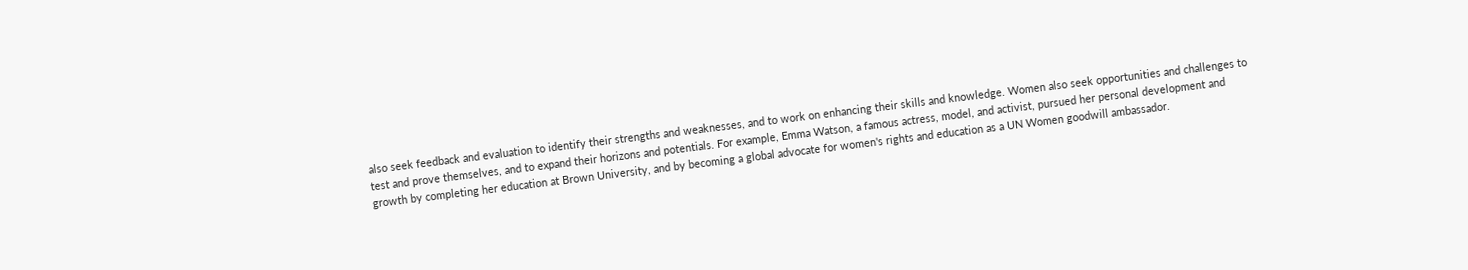also seek feedback and evaluation to identify their strengths and weaknesses, and to work on enhancing their skills and knowledge. Women also seek opportunities and challenges to test and prove themselves, and to expand their horizons and potentials. For example, Emma Watson, a famous actress, model, and activist, pursued her personal development and growth by completing her education at Brown University, and by becoming a global advocate for women's rights and education as a UN Women goodwill ambassador.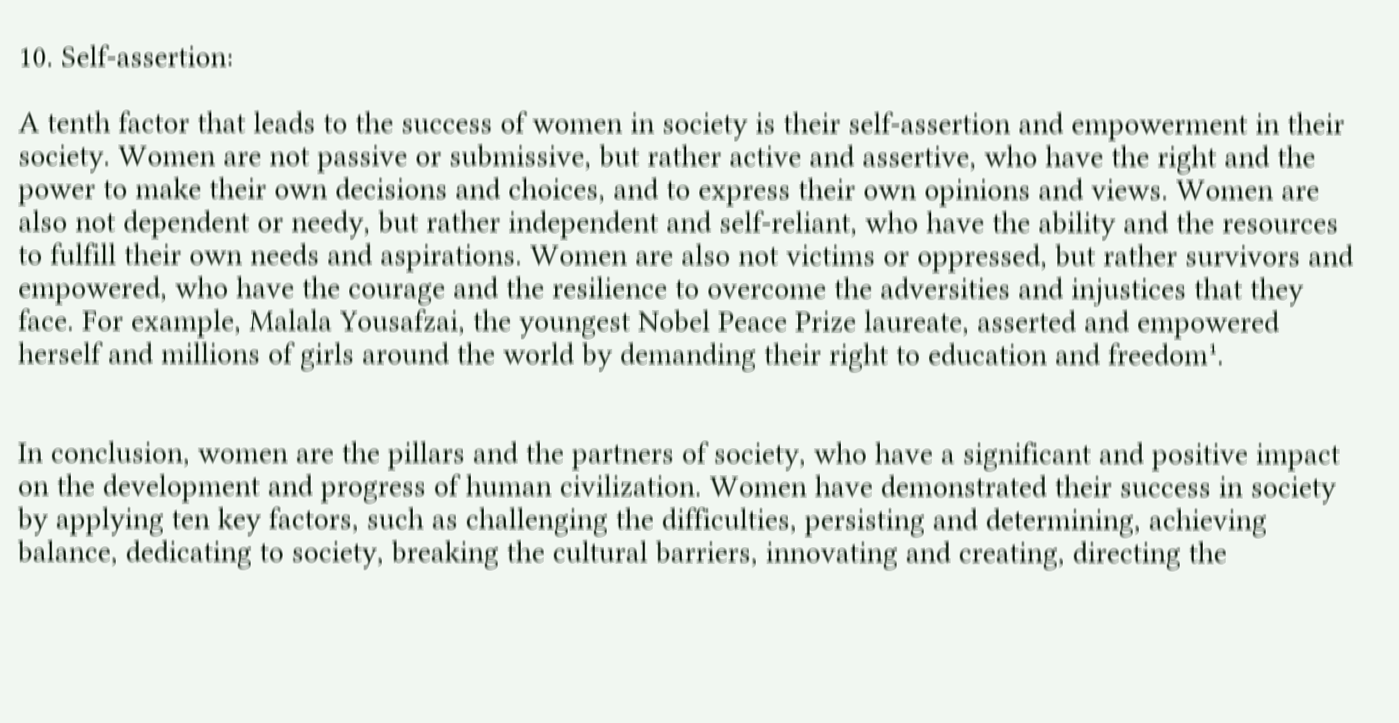10. Self-assertion:

A tenth factor that leads to the success of women in society is their self-assertion and empowerment in their society. Women are not passive or submissive, but rather active and assertive, who have the right and the power to make their own decisions and choices, and to express their own opinions and views. Women are also not dependent or needy, but rather independent and self-reliant, who have the ability and the resources to fulfill their own needs and aspirations. Women are also not victims or oppressed, but rather survivors and empowered, who have the courage and the resilience to overcome the adversities and injustices that they face. For example, Malala Yousafzai, the youngest Nobel Peace Prize laureate, asserted and empowered herself and millions of girls around the world by demanding their right to education and freedom¹.


In conclusion, women are the pillars and the partners of society, who have a significant and positive impact on the development and progress of human civilization. Women have demonstrated their success in society by applying ten key factors, such as challenging the difficulties, persisting and determining, achieving balance, dedicating to society, breaking the cultural barriers, innovating and creating, directing the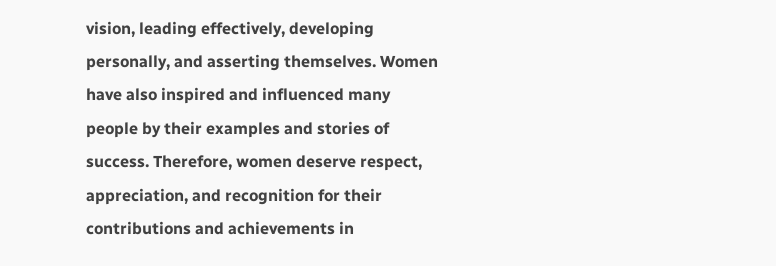vision, leading effectively, developing personally, and asserting themselves. Women have also inspired and influenced many people by their examples and stories of success. Therefore, women deserve respect, appreciation, and recognition for their contributions and achievements in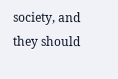society, and they should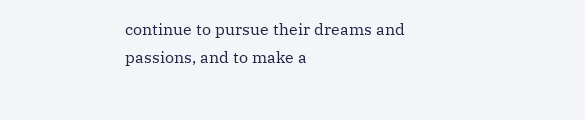continue to pursue their dreams and passions, and to make a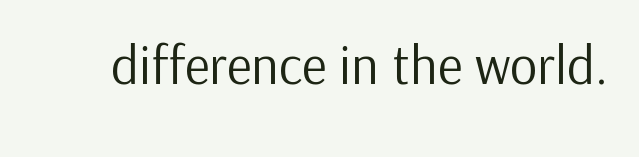difference in the world.